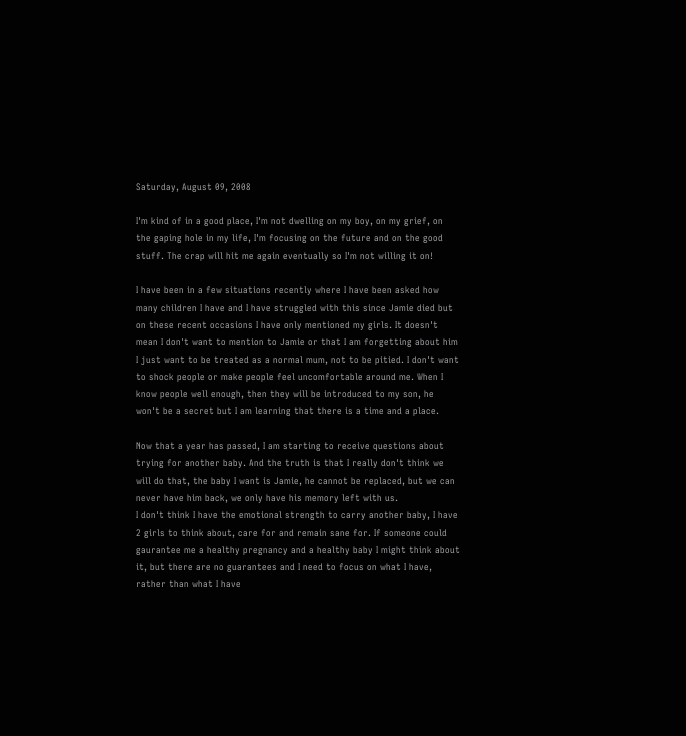Saturday, August 09, 2008

I'm kind of in a good place, I'm not dwelling on my boy, on my grief, on the gaping hole in my life, I'm focusing on the future and on the good stuff. The crap will hit me again eventually so I'm not willing it on!

I have been in a few situations recently where I have been asked how many children I have and I have struggled with this since Jamie died but on these recent occasions I have only mentioned my girls. It doesn't mean I don't want to mention to Jamie or that I am forgetting about him I just want to be treated as a normal mum, not to be pitied. I don't want to shock people or make people feel uncomfortable around me. When I know people well enough, then they will be introduced to my son, he won't be a secret but I am learning that there is a time and a place.

Now that a year has passed, I am starting to receive questions about trying for another baby. And the truth is that I really don't think we will do that, the baby I want is Jamie, he cannot be replaced, but we can never have him back, we only have his memory left with us.
I don't think I have the emotional strength to carry another baby, I have 2 girls to think about, care for and remain sane for. If someone could gaurantee me a healthy pregnancy and a healthy baby I might think about it, but there are no guarantees and I need to focus on what I have, rather than what I have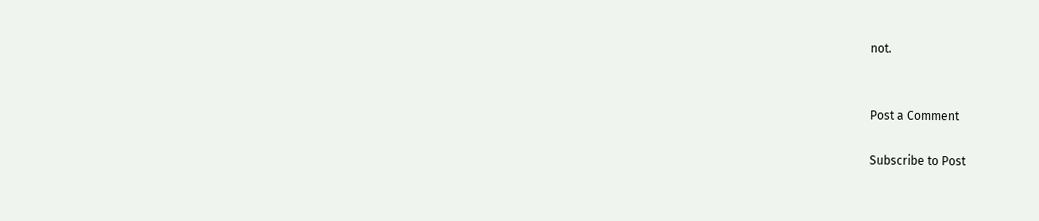not.


Post a Comment

Subscribe to Post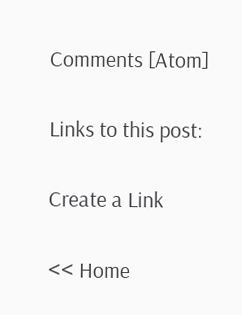Comments [Atom]

Links to this post:

Create a Link

<< Home